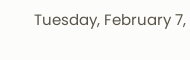Tuesday, February 7,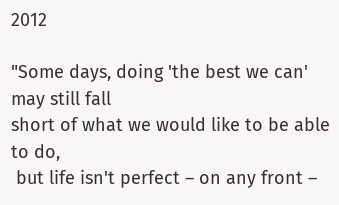2012

"Some days, doing 'the best we can' may still fall
short of what we would like to be able to do,
 but life isn't perfect – on any front –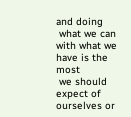and doing
 what we can with what we have is the most
 we should expect of ourselves or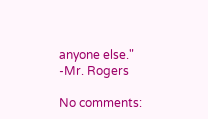anyone else."
-Mr. Rogers

No comments: